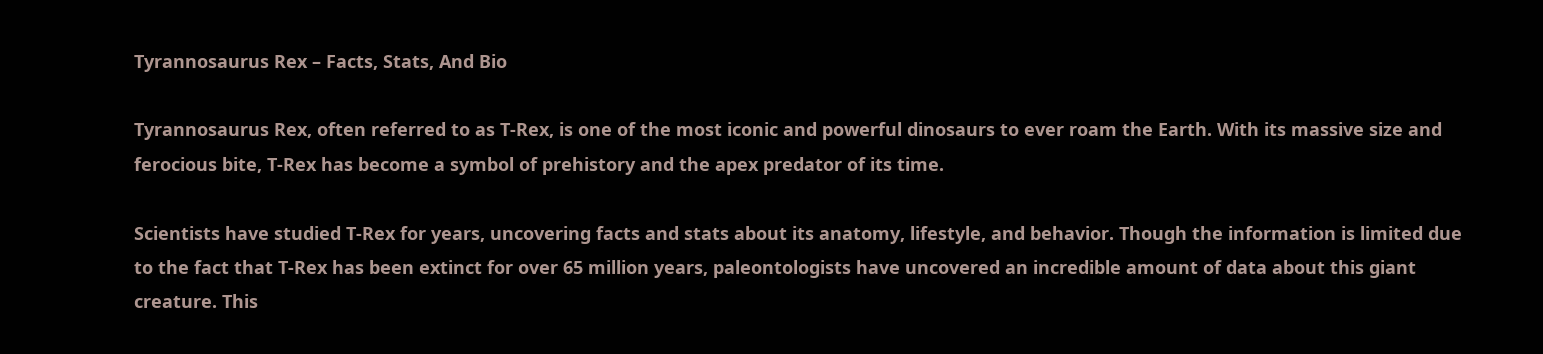Tyrannosaurus Rex – Facts, Stats, And Bio

Tyrannosaurus Rex, often referred to as T-Rex, is one of the most iconic and powerful dinosaurs to ever roam the Earth. With its massive size and ferocious bite, T-Rex has become a symbol of prehistory and the apex predator of its time.

Scientists have studied T-Rex for years, uncovering facts and stats about its anatomy, lifestyle, and behavior. Though the information is limited due to the fact that T-Rex has been extinct for over 65 million years, paleontologists have uncovered an incredible amount of data about this giant creature. This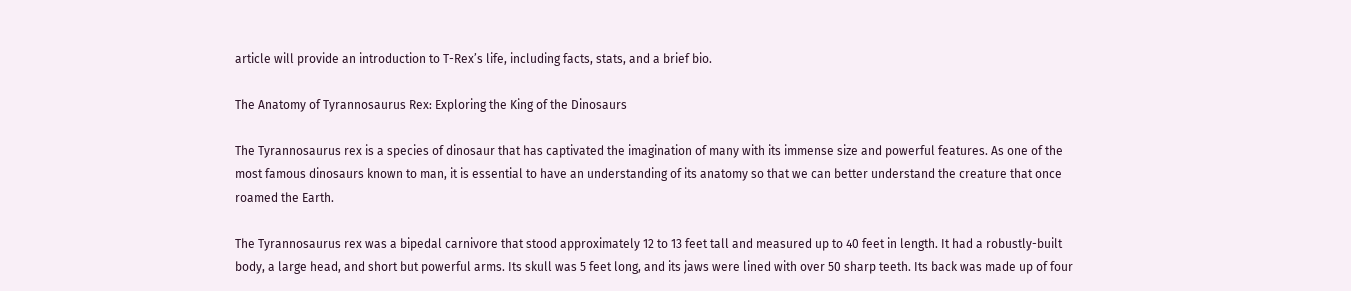article will provide an introduction to T-Rex’s life, including facts, stats, and a brief bio.

The Anatomy of Tyrannosaurus Rex: Exploring the King of the Dinosaurs

The Tyrannosaurus rex is a species of dinosaur that has captivated the imagination of many with its immense size and powerful features. As one of the most famous dinosaurs known to man, it is essential to have an understanding of its anatomy so that we can better understand the creature that once roamed the Earth.

The Tyrannosaurus rex was a bipedal carnivore that stood approximately 12 to 13 feet tall and measured up to 40 feet in length. It had a robustly-built body, a large head, and short but powerful arms. Its skull was 5 feet long, and its jaws were lined with over 50 sharp teeth. Its back was made up of four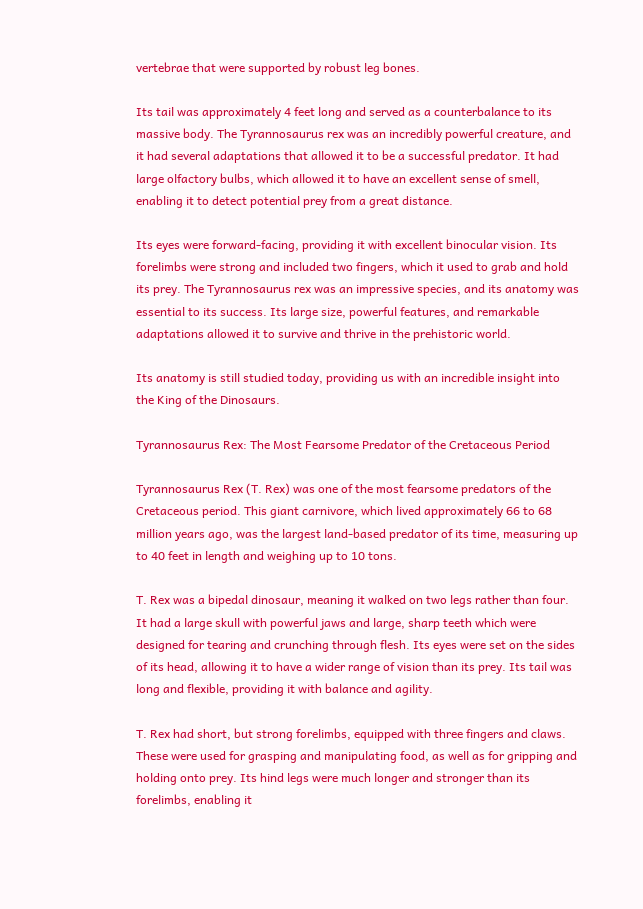vertebrae that were supported by robust leg bones.

Its tail was approximately 4 feet long and served as a counterbalance to its massive body. The Tyrannosaurus rex was an incredibly powerful creature, and it had several adaptations that allowed it to be a successful predator. It had large olfactory bulbs, which allowed it to have an excellent sense of smell, enabling it to detect potential prey from a great distance.

Its eyes were forward-facing, providing it with excellent binocular vision. Its forelimbs were strong and included two fingers, which it used to grab and hold its prey. The Tyrannosaurus rex was an impressive species, and its anatomy was essential to its success. Its large size, powerful features, and remarkable adaptations allowed it to survive and thrive in the prehistoric world.

Its anatomy is still studied today, providing us with an incredible insight into the King of the Dinosaurs.

Tyrannosaurus Rex: The Most Fearsome Predator of the Cretaceous Period

Tyrannosaurus Rex (T. Rex) was one of the most fearsome predators of the Cretaceous period. This giant carnivore, which lived approximately 66 to 68 million years ago, was the largest land-based predator of its time, measuring up to 40 feet in length and weighing up to 10 tons.

T. Rex was a bipedal dinosaur, meaning it walked on two legs rather than four. It had a large skull with powerful jaws and large, sharp teeth which were designed for tearing and crunching through flesh. Its eyes were set on the sides of its head, allowing it to have a wider range of vision than its prey. Its tail was long and flexible, providing it with balance and agility.

T. Rex had short, but strong forelimbs, equipped with three fingers and claws. These were used for grasping and manipulating food, as well as for gripping and holding onto prey. Its hind legs were much longer and stronger than its forelimbs, enabling it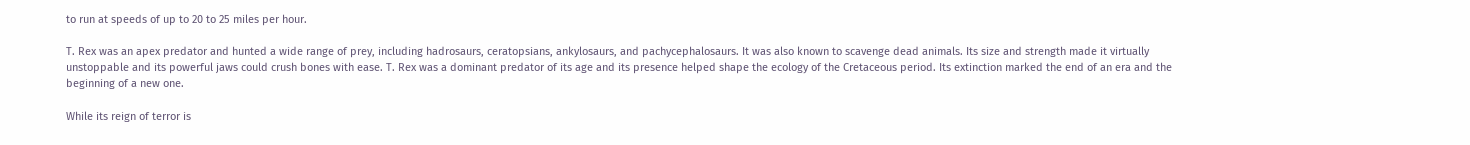to run at speeds of up to 20 to 25 miles per hour.

T. Rex was an apex predator and hunted a wide range of prey, including hadrosaurs, ceratopsians, ankylosaurs, and pachycephalosaurs. It was also known to scavenge dead animals. Its size and strength made it virtually unstoppable and its powerful jaws could crush bones with ease. T. Rex was a dominant predator of its age and its presence helped shape the ecology of the Cretaceous period. Its extinction marked the end of an era and the beginning of a new one.

While its reign of terror is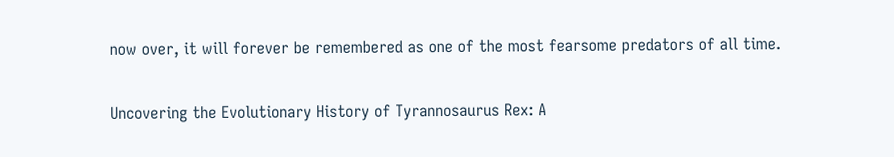now over, it will forever be remembered as one of the most fearsome predators of all time.

Uncovering the Evolutionary History of Tyrannosaurus Rex: A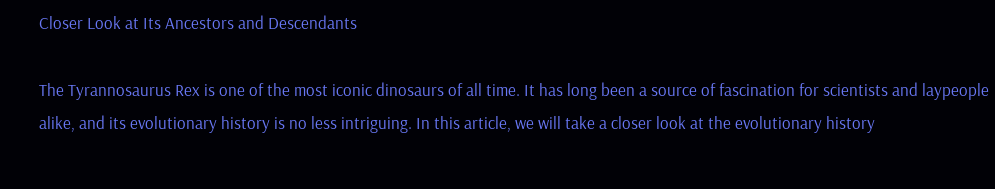Closer Look at Its Ancestors and Descendants

The Tyrannosaurus Rex is one of the most iconic dinosaurs of all time. It has long been a source of fascination for scientists and laypeople alike, and its evolutionary history is no less intriguing. In this article, we will take a closer look at the evolutionary history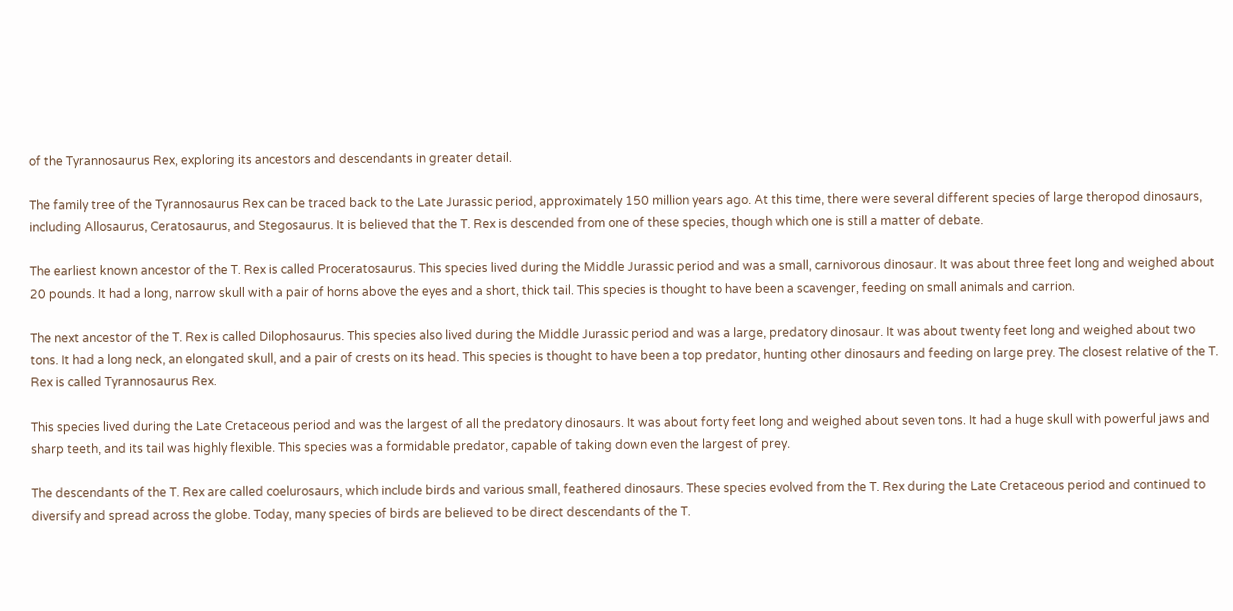of the Tyrannosaurus Rex, exploring its ancestors and descendants in greater detail.

The family tree of the Tyrannosaurus Rex can be traced back to the Late Jurassic period, approximately 150 million years ago. At this time, there were several different species of large theropod dinosaurs, including Allosaurus, Ceratosaurus, and Stegosaurus. It is believed that the T. Rex is descended from one of these species, though which one is still a matter of debate.

The earliest known ancestor of the T. Rex is called Proceratosaurus. This species lived during the Middle Jurassic period and was a small, carnivorous dinosaur. It was about three feet long and weighed about 20 pounds. It had a long, narrow skull with a pair of horns above the eyes and a short, thick tail. This species is thought to have been a scavenger, feeding on small animals and carrion.

The next ancestor of the T. Rex is called Dilophosaurus. This species also lived during the Middle Jurassic period and was a large, predatory dinosaur. It was about twenty feet long and weighed about two tons. It had a long neck, an elongated skull, and a pair of crests on its head. This species is thought to have been a top predator, hunting other dinosaurs and feeding on large prey. The closest relative of the T. Rex is called Tyrannosaurus Rex.

This species lived during the Late Cretaceous period and was the largest of all the predatory dinosaurs. It was about forty feet long and weighed about seven tons. It had a huge skull with powerful jaws and sharp teeth, and its tail was highly flexible. This species was a formidable predator, capable of taking down even the largest of prey.

The descendants of the T. Rex are called coelurosaurs, which include birds and various small, feathered dinosaurs. These species evolved from the T. Rex during the Late Cretaceous period and continued to diversify and spread across the globe. Today, many species of birds are believed to be direct descendants of the T.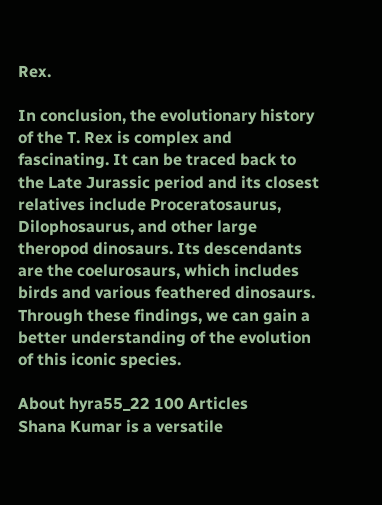Rex.

In conclusion, the evolutionary history of the T. Rex is complex and fascinating. It can be traced back to the Late Jurassic period and its closest relatives include Proceratosaurus, Dilophosaurus, and other large theropod dinosaurs. Its descendants are the coelurosaurs, which includes birds and various feathered dinosaurs. Through these findings, we can gain a better understanding of the evolution of this iconic species.

About hyra55_22 100 Articles
Shana Kumar is a versatile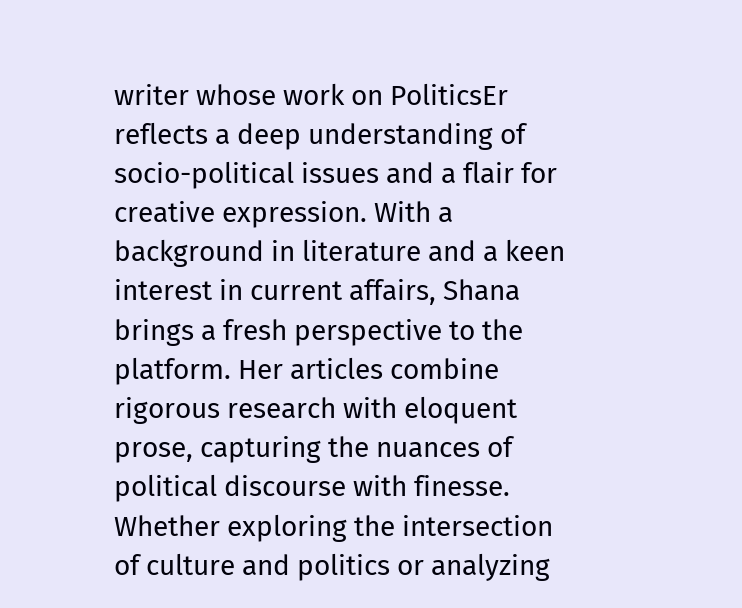writer whose work on PoliticsEr reflects a deep understanding of socio-political issues and a flair for creative expression. With a background in literature and a keen interest in current affairs, Shana brings a fresh perspective to the platform. Her articles combine rigorous research with eloquent prose, capturing the nuances of political discourse with finesse. Whether exploring the intersection of culture and politics or analyzing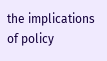the implications of policy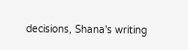decisions, Shana's writing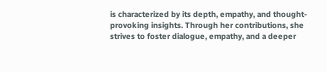is characterized by its depth, empathy, and thought-provoking insights. Through her contributions, she strives to foster dialogue, empathy, and a deeper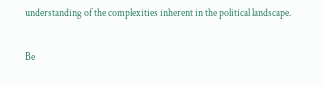understanding of the complexities inherent in the political landscape.

Be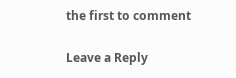the first to comment

Leave a Reply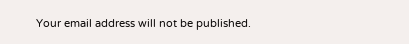Your email address will not be published.